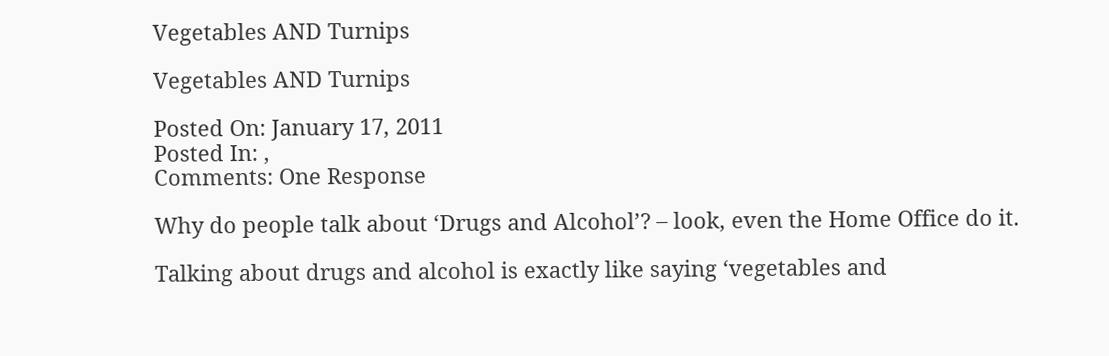Vegetables AND Turnips

Vegetables AND Turnips

Posted On: January 17, 2011
Posted In: ,
Comments: One Response

Why do people talk about ‘Drugs and Alcohol’? – look, even the Home Office do it.

Talking about drugs and alcohol is exactly like saying ‘vegetables and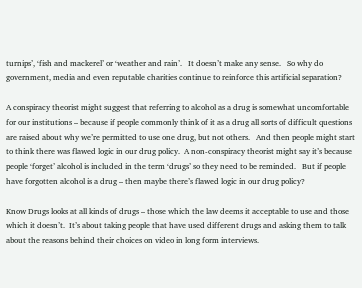turnips’, ‘fish and mackerel’ or ‘weather and rain’.   It doesn’t make any sense.   So why do government, media and even reputable charities continue to reinforce this artificial separation?

A conspiracy theorist might suggest that referring to alcohol as a drug is somewhat uncomfortable for our institutions – because if people commonly think of it as a drug all sorts of difficult questions are raised about why we’re permitted to use one drug, but not others.   And then people might start to think there was flawed logic in our drug policy.  A non-conspiracy theorist might say it’s because people ‘forget’ alcohol is included in the term ‘drugs’ so they need to be reminded.   But if people have forgotten alcohol is a drug – then maybe there’s flawed logic in our drug policy?

Know Drugs looks at all kinds of drugs – those which the law deems it acceptable to use and those which it doesn’t.  It’s about taking people that have used different drugs and asking them to talk about the reasons behind their choices on video in long form interviews.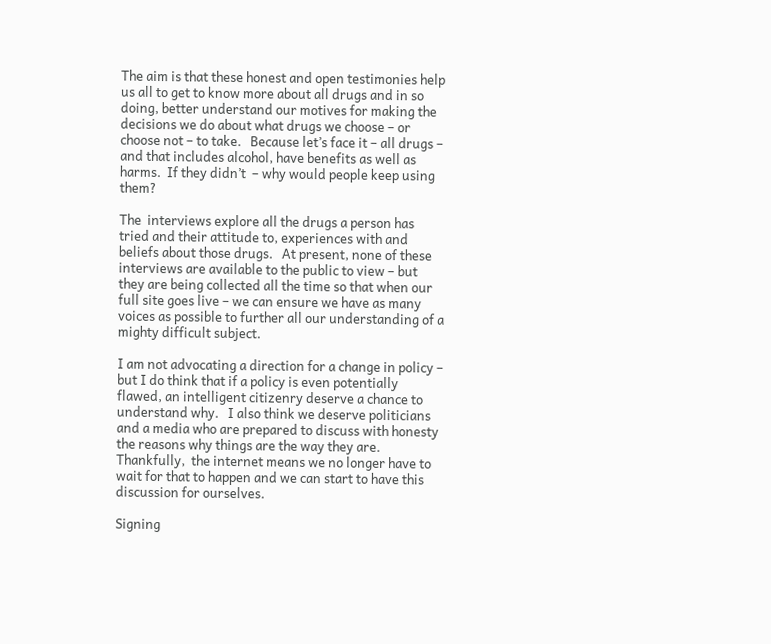The aim is that these honest and open testimonies help us all to get to know more about all drugs and in so doing, better understand our motives for making the decisions we do about what drugs we choose – or choose not – to take.   Because let’s face it – all drugs – and that includes alcohol, have benefits as well as harms.  If they didn’t  – why would people keep using them?

The  interviews explore all the drugs a person has tried and their attitude to, experiences with and beliefs about those drugs.   At present, none of these interviews are available to the public to view – but they are being collected all the time so that when our full site goes live – we can ensure we have as many voices as possible to further all our understanding of a mighty difficult subject.

I am not advocating a direction for a change in policy – but I do think that if a policy is even potentially flawed, an intelligent citizenry deserve a chance to understand why.   I also think we deserve politicians and a media who are prepared to discuss with honesty the reasons why things are the way they are.  Thankfully,  the internet means we no longer have to wait for that to happen and we can start to have this discussion for ourselves.

Signing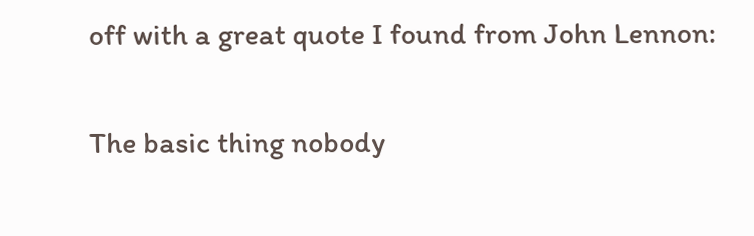off with a great quote I found from John Lennon:

The basic thing nobody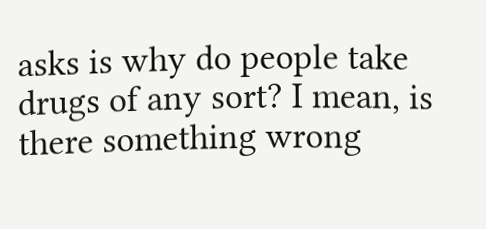asks is why do people take drugs of any sort? I mean, is there something wrong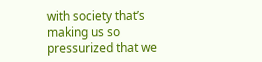with society that’s making us so pressurized that we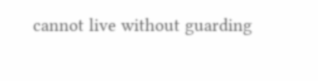cannot live without guarding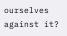ourselves against it?